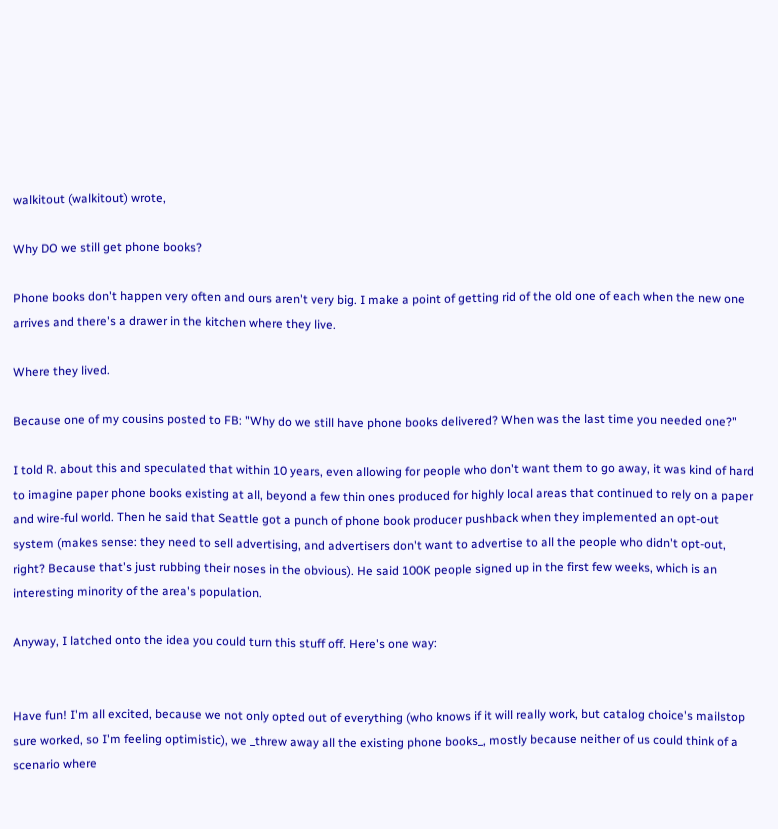walkitout (walkitout) wrote,

Why DO we still get phone books?

Phone books don't happen very often and ours aren't very big. I make a point of getting rid of the old one of each when the new one arrives and there's a drawer in the kitchen where they live.

Where they lived.

Because one of my cousins posted to FB: "Why do we still have phone books delivered? When was the last time you needed one?"

I told R. about this and speculated that within 10 years, even allowing for people who don't want them to go away, it was kind of hard to imagine paper phone books existing at all, beyond a few thin ones produced for highly local areas that continued to rely on a paper and wire-ful world. Then he said that Seattle got a punch of phone book producer pushback when they implemented an opt-out system (makes sense: they need to sell advertising, and advertisers don't want to advertise to all the people who didn't opt-out, right? Because that's just rubbing their noses in the obvious). He said 100K people signed up in the first few weeks, which is an interesting minority of the area's population.

Anyway, I latched onto the idea you could turn this stuff off. Here's one way:


Have fun! I'm all excited, because we not only opted out of everything (who knows if it will really work, but catalog choice's mailstop sure worked, so I'm feeling optimistic), we _threw away all the existing phone books_, mostly because neither of us could think of a scenario where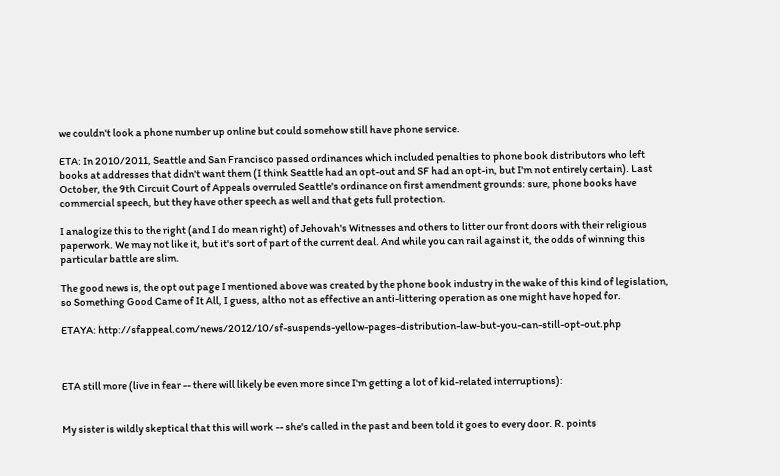we couldn't look a phone number up online but could somehow still have phone service.

ETA: In 2010/2011, Seattle and San Francisco passed ordinances which included penalties to phone book distributors who left books at addresses that didn't want them (I think Seattle had an opt-out and SF had an opt-in, but I'm not entirely certain). Last October, the 9th Circuit Court of Appeals overruled Seattle's ordinance on first amendment grounds: sure, phone books have commercial speech, but they have other speech as well and that gets full protection.

I analogize this to the right (and I do mean right) of Jehovah's Witnesses and others to litter our front doors with their religious paperwork. We may not like it, but it's sort of part of the current deal. And while you can rail against it, the odds of winning this particular battle are slim.

The good news is, the opt out page I mentioned above was created by the phone book industry in the wake of this kind of legislation, so Something Good Came of It All, I guess, altho not as effective an anti-littering operation as one might have hoped for.

ETAYA: http://sfappeal.com/news/2012/10/sf-suspends-yellow-pages-distribution-law-but-you-can-still-opt-out.php



ETA still more (live in fear -- there will likely be even more since I'm getting a lot of kid-related interruptions):


My sister is wildly skeptical that this will work -- she's called in the past and been told it goes to every door. R. points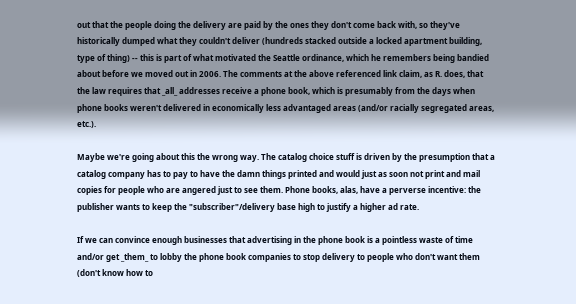out that the people doing the delivery are paid by the ones they don't come back with, so they've historically dumped what they couldn't deliver (hundreds stacked outside a locked apartment building, type of thing) -- this is part of what motivated the Seattle ordinance, which he remembers being bandied about before we moved out in 2006. The comments at the above referenced link claim, as R. does, that the law requires that _all_ addresses receive a phone book, which is presumably from the days when phone books weren't delivered in economically less advantaged areas (and/or racially segregated areas, etc.).

Maybe we're going about this the wrong way. The catalog choice stuff is driven by the presumption that a catalog company has to pay to have the damn things printed and would just as soon not print and mail copies for people who are angered just to see them. Phone books, alas, have a perverse incentive: the publisher wants to keep the "subscriber"/delivery base high to justify a higher ad rate.

If we can convince enough businesses that advertising in the phone book is a pointless waste of time and/or get _them_ to lobby the phone book companies to stop delivery to people who don't want them (don't know how to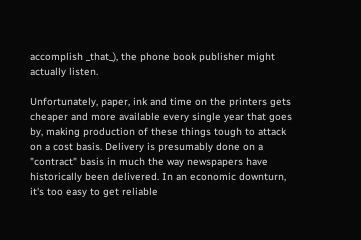accomplish _that_), the phone book publisher might actually listen.

Unfortunately, paper, ink and time on the printers gets cheaper and more available every single year that goes by, making production of these things tough to attack on a cost basis. Delivery is presumably done on a "contract" basis in much the way newspapers have historically been delivered. In an economic downturn, it's too easy to get reliable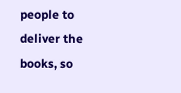people to deliver the books, so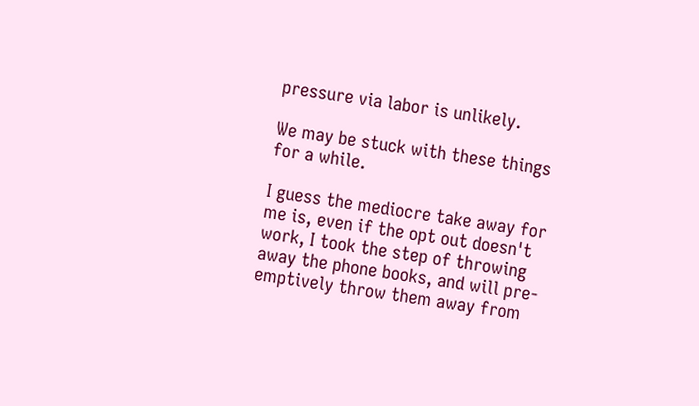pressure via labor is unlikely.

We may be stuck with these things for a while.

I guess the mediocre take away for me is, even if the opt out doesn't work, I took the step of throwing away the phone books, and will pre-emptively throw them away from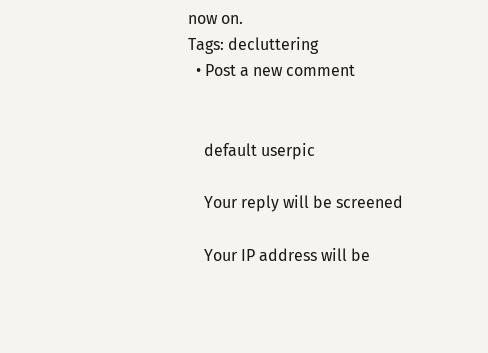now on.
Tags: decluttering
  • Post a new comment


    default userpic

    Your reply will be screened

    Your IP address will be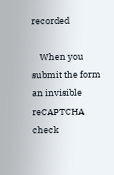recorded

    When you submit the form an invisible reCAPTCHA check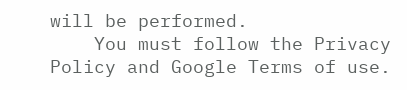will be performed.
    You must follow the Privacy Policy and Google Terms of use.